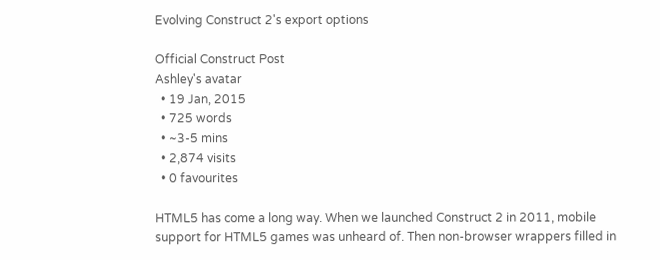Evolving Construct 2's export options

Official Construct Post
Ashley's avatar
  • 19 Jan, 2015
  • 725 words
  • ~3-5 mins
  • 2,874 visits
  • 0 favourites

HTML5 has come a long way. When we launched Construct 2 in 2011, mobile support for HTML5 games was unheard of. Then non-browser wrappers filled in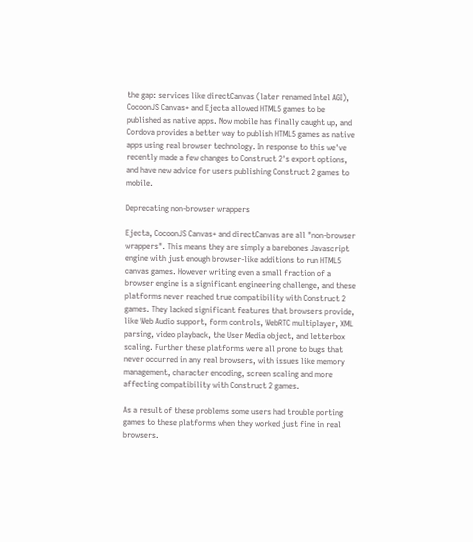the gap: services like directCanvas (later renamed Intel AGI), CocoonJS Canvas+ and Ejecta allowed HTML5 games to be published as native apps. Now mobile has finally caught up, and Cordova provides a better way to publish HTML5 games as native apps using real browser technology. In response to this we've recently made a few changes to Construct 2's export options, and have new advice for users publishing Construct 2 games to mobile.

Deprecating non-browser wrappers

Ejecta, CocoonJS Canvas+ and directCanvas are all "non-browser wrappers". This means they are simply a barebones Javascript engine with just enough browser-like additions to run HTML5 canvas games. However writing even a small fraction of a browser engine is a significant engineering challenge, and these platforms never reached true compatibility with Construct 2 games. They lacked significant features that browsers provide, like Web Audio support, form controls, WebRTC multiplayer, XML parsing, video playback, the User Media object, and letterbox scaling. Further these platforms were all prone to bugs that never occurred in any real browsers, with issues like memory management, character encoding, screen scaling and more affecting compatibility with Construct 2 games.

As a result of these problems some users had trouble porting games to these platforms when they worked just fine in real browsers.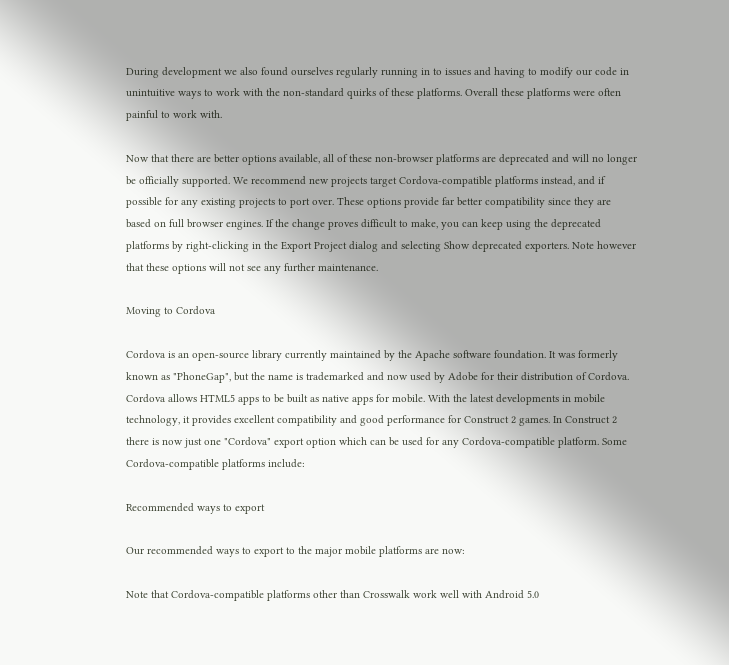During development we also found ourselves regularly running in to issues and having to modify our code in unintuitive ways to work with the non-standard quirks of these platforms. Overall these platforms were often painful to work with.

Now that there are better options available, all of these non-browser platforms are deprecated and will no longer be officially supported. We recommend new projects target Cordova-compatible platforms instead, and if possible for any existing projects to port over. These options provide far better compatibility since they are based on full browser engines. If the change proves difficult to make, you can keep using the deprecated platforms by right-clicking in the Export Project dialog and selecting Show deprecated exporters. Note however that these options will not see any further maintenance.

Moving to Cordova

Cordova is an open-source library currently maintained by the Apache software foundation. It was formerly known as "PhoneGap", but the name is trademarked and now used by Adobe for their distribution of Cordova. Cordova allows HTML5 apps to be built as native apps for mobile. With the latest developments in mobile technology, it provides excellent compatibility and good performance for Construct 2 games. In Construct 2 there is now just one "Cordova" export option which can be used for any Cordova-compatible platform. Some Cordova-compatible platforms include:

Recommended ways to export

Our recommended ways to export to the major mobile platforms are now:

Note that Cordova-compatible platforms other than Crosswalk work well with Android 5.0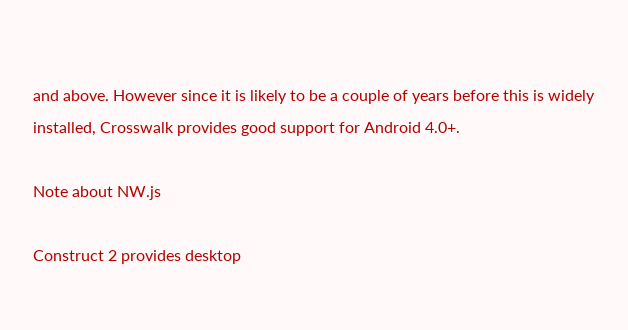and above. However since it is likely to be a couple of years before this is widely installed, Crosswalk provides good support for Android 4.0+.

Note about NW.js

Construct 2 provides desktop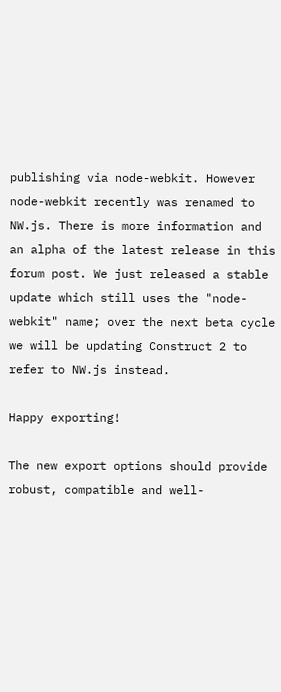publishing via node-webkit. However node-webkit recently was renamed to NW.js. There is more information and an alpha of the latest release in this forum post. We just released a stable update which still uses the "node-webkit" name; over the next beta cycle we will be updating Construct 2 to refer to NW.js instead.

Happy exporting!

The new export options should provide robust, compatible and well-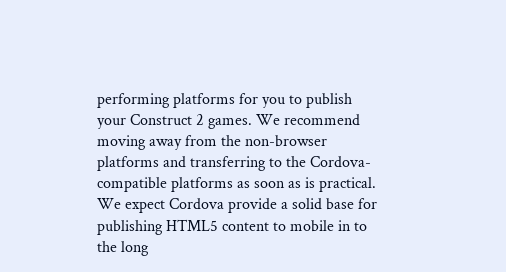performing platforms for you to publish your Construct 2 games. We recommend moving away from the non-browser platforms and transferring to the Cordova-compatible platforms as soon as is practical. We expect Cordova provide a solid base for publishing HTML5 content to mobile in to the long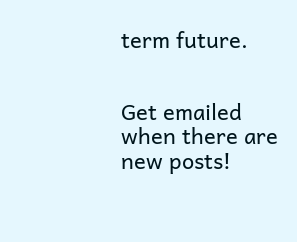term future.


Get emailed when there are new posts!